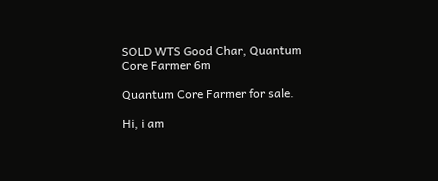SOLD WTS Good Char, Quantum Core Farmer 6m

Quantum Core Farmer for sale.

Hi, i am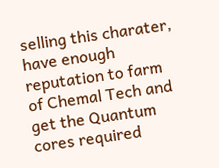selling this charater, have enough reputation to farm of Chemal Tech and get the Quantum cores required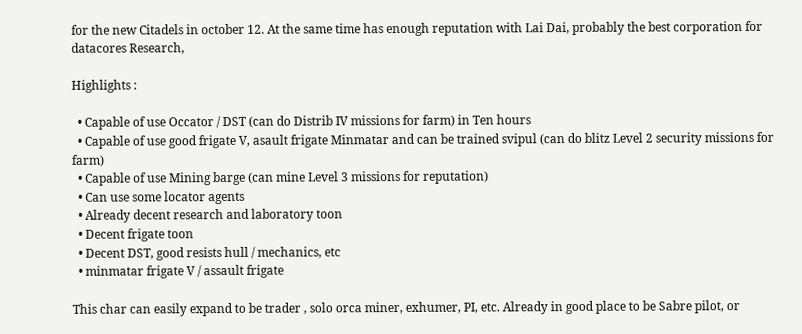for the new Citadels in october 12. At the same time has enough reputation with Lai Dai, probably the best corporation for datacores Research,

Highlights :

  • Capable of use Occator / DST (can do Distrib IV missions for farm) in Ten hours
  • Capable of use good frigate V, asault frigate Minmatar and can be trained svipul (can do blitz Level 2 security missions for farm)
  • Capable of use Mining barge (can mine Level 3 missions for reputation)
  • Can use some locator agents
  • Already decent research and laboratory toon
  • Decent frigate toon
  • Decent DST, good resists hull / mechanics, etc
  • minmatar frigate V / assault frigate

This char can easily expand to be trader , solo orca miner, exhumer, PI, etc. Already in good place to be Sabre pilot, or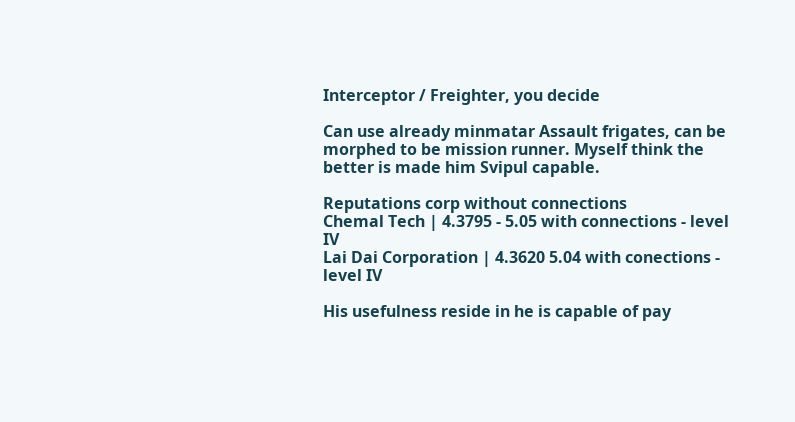Interceptor / Freighter, you decide

Can use already minmatar Assault frigates, can be morphed to be mission runner. Myself think the better is made him Svipul capable.

Reputations corp without connections
Chemal Tech | 4.3795 - 5.05 with connections - level IV
Lai Dai Corporation | 4.3620 5.04 with conections - level IV

His usefulness reside in he is capable of pay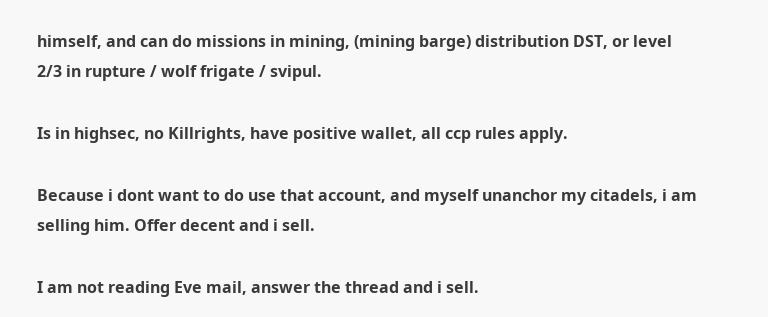himself, and can do missions in mining, (mining barge) distribution DST, or level 2/3 in rupture / wolf frigate / svipul.

Is in highsec, no Killrights, have positive wallet, all ccp rules apply.

Because i dont want to do use that account, and myself unanchor my citadels, i am selling him. Offer decent and i sell.

I am not reading Eve mail, answer the thread and i sell.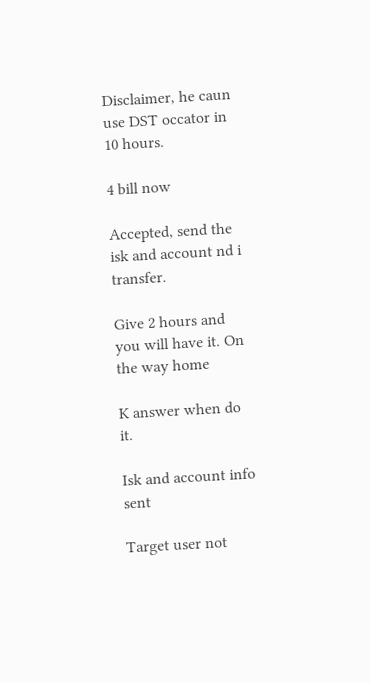Disclaimer, he caun use DST occator in 10 hours.

4 bill now

Accepted, send the isk and account nd i transfer.

Give 2 hours and you will have it. On the way home

K answer when do it.

Isk and account info sent

Target user not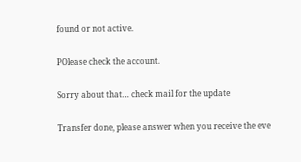found or not active.

POlease check the account.

Sorry about that… check mail for the update

Transfer done, please answer when you receive the eve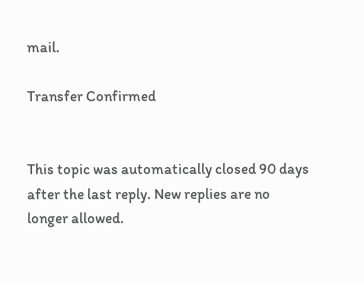mail.

Transfer Confirmed


This topic was automatically closed 90 days after the last reply. New replies are no longer allowed.